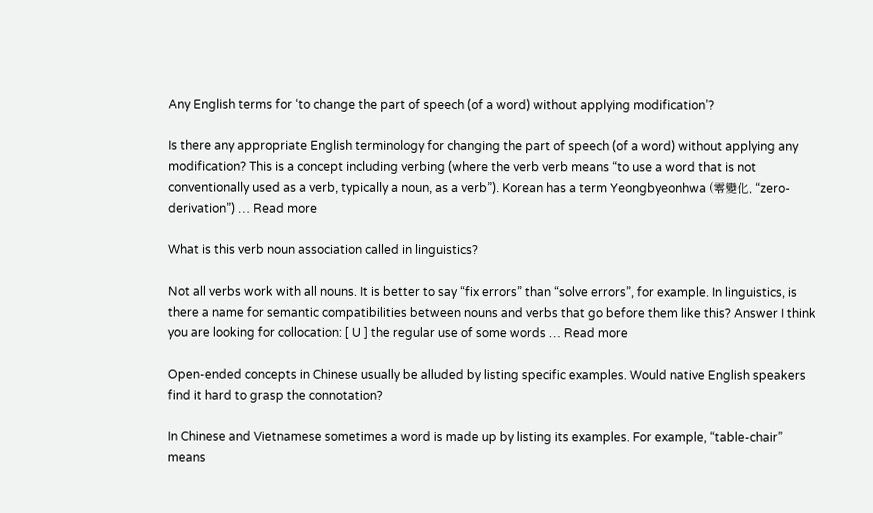Any English terms for ‘to change the part of speech (of a word) without applying modification’?

Is there any appropriate English terminology for changing the part of speech (of a word) without applying any modification? This is a concept including verbing (where the verb verb means “to use a word that is not conventionally used as a verb, typically a noun, as a verb”). Korean has a term Yeongbyeonhwa (零變化, “zero-derivation”) … Read more

What is this verb noun association called in linguistics?

Not all verbs work with all nouns. It is better to say “fix errors” than “solve errors”, for example. In linguistics, is there a name for semantic compatibilities between nouns and verbs that go before them like this? Answer I think you are looking for collocation: [ U ] the regular use of some words … Read more

Open-ended concepts in Chinese usually be alluded by listing specific examples. Would native English speakers find it hard to grasp the connotation?

In Chinese and Vietnamese sometimes a word is made up by listing its examples. For example, “table-chair” means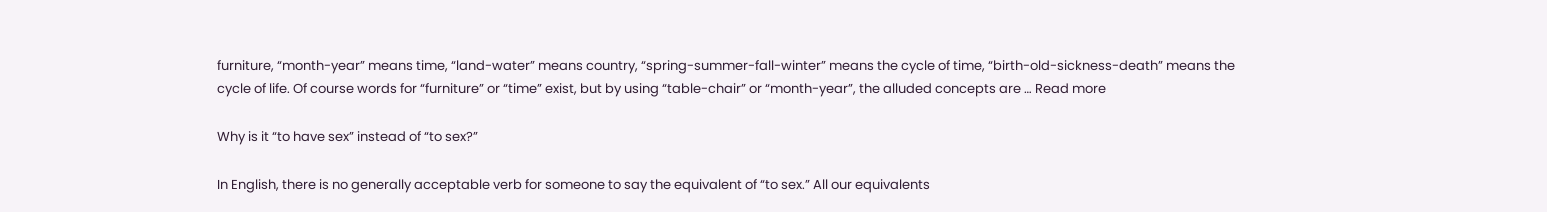furniture, “month-year” means time, “land-water” means country, “spring-summer-fall-winter” means the cycle of time, “birth-old-sickness-death” means the cycle of life. Of course words for “furniture” or “time” exist, but by using “table-chair” or “month-year”, the alluded concepts are … Read more

Why is it “to have sex” instead of “to sex?”

In English, there is no generally acceptable verb for someone to say the equivalent of “to sex.” All our equivalents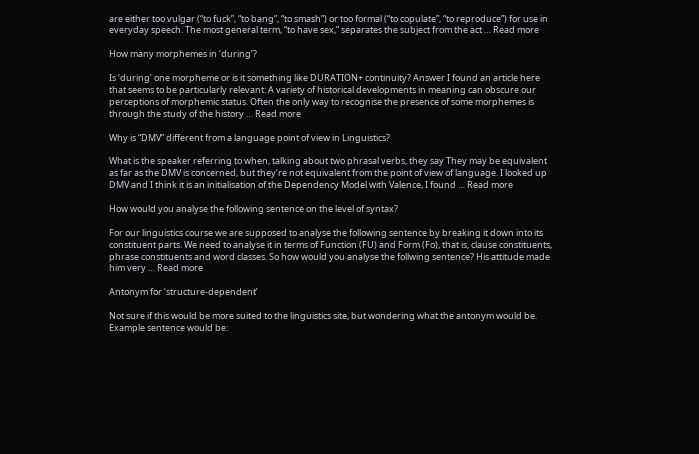are either too vulgar (“to fuck”, “to bang”, “to smash”) or too formal (“to copulate”, “to reproduce”) for use in everyday speech. The most general term, “to have sex,” separates the subject from the act … Read more

How many morphemes in ‘during’?

Is ‘during’ one morpheme or is it something like DURATION+ continuity? Answer I found an article here that seems to be particularly relevant: A variety of historical developments in meaning can obscure our perceptions of morphemic status. Often the only way to recognise the presence of some morphemes is through the study of the history … Read more

Why is “DMV” different from a language point of view in Linguistics?

What is the speaker referring to when, talking about two phrasal verbs, they say They may be equivalent as far as the DMV is concerned, but they’re not equivalent from the point of view of language. I looked up DMV and I think it is an initialisation of the Dependency Model with Valence, I found … Read more

How would you analyse the following sentence on the level of syntax?

For our linguistics course we are supposed to analyse the following sentence by breaking it down into its constituent parts. We need to analyse it in terms of Function (FU) and Form (Fo), that is, clause constituents, phrase constituents and word classes. So how would you analyse the follwing sentence? His attitude made him very … Read more

Antonym for ‘structure-dependent’

Not sure if this would be more suited to the linguistics site, but wondering what the antonym would be. Example sentence would be: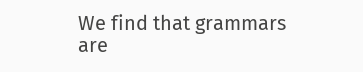We find that grammars are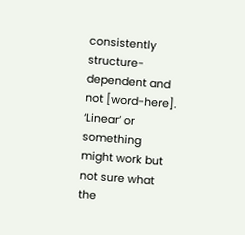consistently structure-dependent and not [word-here]. ‘Linear’ or something might work but not sure what the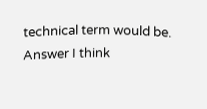technical term would be. Answer I think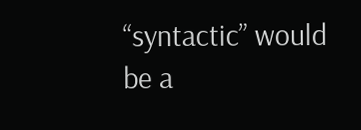“syntactic” would be a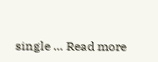single … Read more